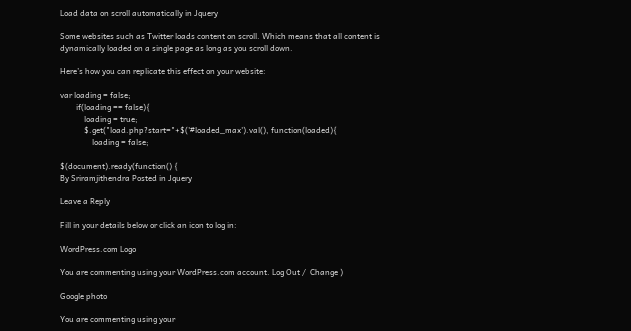Load data on scroll automatically in Jquery

Some websites such as Twitter loads content on scroll. Which means that all content is dynamically loaded on a single page as long as you scroll down.

Here’s how you can replicate this effect on your website:

var loading = false;
        if(loading == false){
            loading = true;
            $.get("load.php?start="+$('#loaded_max').val(), function(loaded){
                loading = false;

$(document).ready(function() {
By Sriramjithendra Posted in Jquery

Leave a Reply

Fill in your details below or click an icon to log in:

WordPress.com Logo

You are commenting using your WordPress.com account. Log Out /  Change )

Google photo

You are commenting using your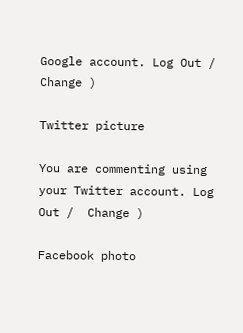Google account. Log Out /  Change )

Twitter picture

You are commenting using your Twitter account. Log Out /  Change )

Facebook photo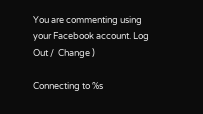You are commenting using your Facebook account. Log Out /  Change )

Connecting to %s